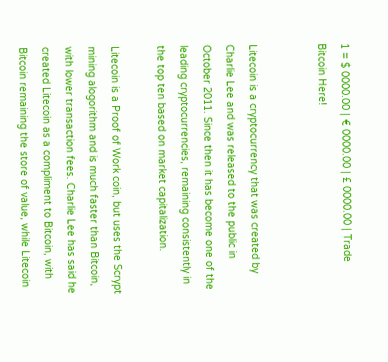1 = $ 0000.00 | € 0000.00 | £ 0000.00 | Trade Bitcoin Here!


Litecoin is a cryptocurrency that was created by Charlie Lee and was released to the public in October 2011. Since then it has become one of the leading cryptocurrencies, remaining consistently in the top ten based on market capitalization.

Litecoin is a Proof of Work coin, but uses the Scrypt mining alogorithm and is much faster than Bitcoin, with lower transaction fees. Charlie Lee has said he created Litecoin as a compliment to Bitcoin, with Bitcoin remaining the store of value, while Litecoin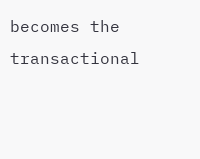becomes the transactional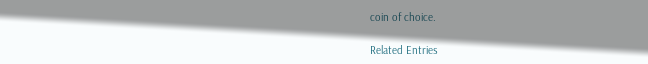coin of choice.

Related Entries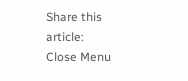Share this article:
Close Menu